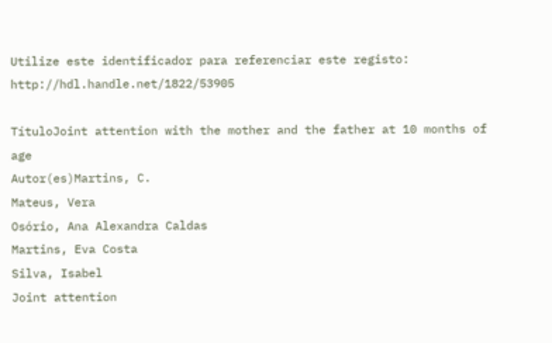Utilize este identificador para referenciar este registo: http://hdl.handle.net/1822/53905

TítuloJoint attention with the mother and the father at 10 months of age
Autor(es)Martins, C.
Mateus, Vera
Osório, Ana Alexandra Caldas
Martins, Eva Costa
Silva, Isabel
Joint attention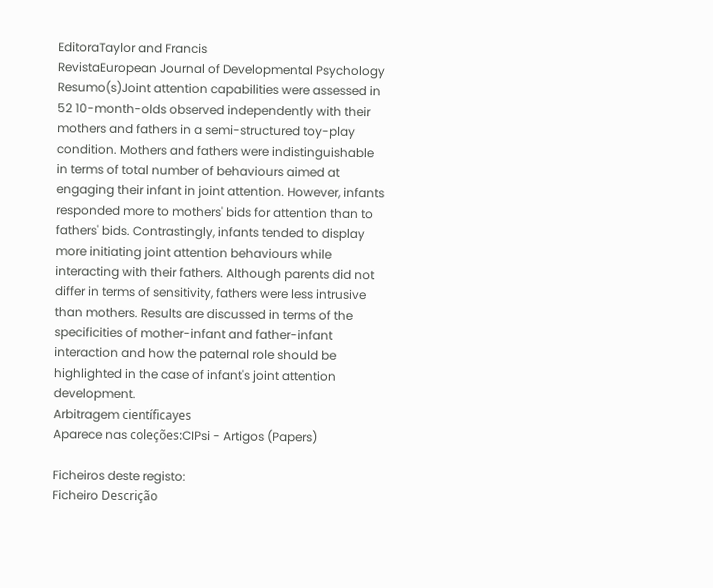EditoraTaylor and Francis
RevistaEuropean Journal of Developmental Psychology
Resumo(s)Joint attention capabilities were assessed in 52 10-month-olds observed independently with their mothers and fathers in a semi-structured toy-play condition. Mothers and fathers were indistinguishable in terms of total number of behaviours aimed at engaging their infant in joint attention. However, infants responded more to mothers' bids for attention than to fathers' bids. Contrastingly, infants tended to display more initiating joint attention behaviours while interacting with their fathers. Although parents did not differ in terms of sensitivity, fathers were less intrusive than mothers. Results are discussed in terms of the specificities of mother-infant and father-infant interaction and how the paternal role should be highlighted in the case of infant's joint attention development.
Arbitragem científicayes
Aparece nas coleções:CIPsi - Artigos (Papers)

Ficheiros deste registo:
Ficheiro Descrição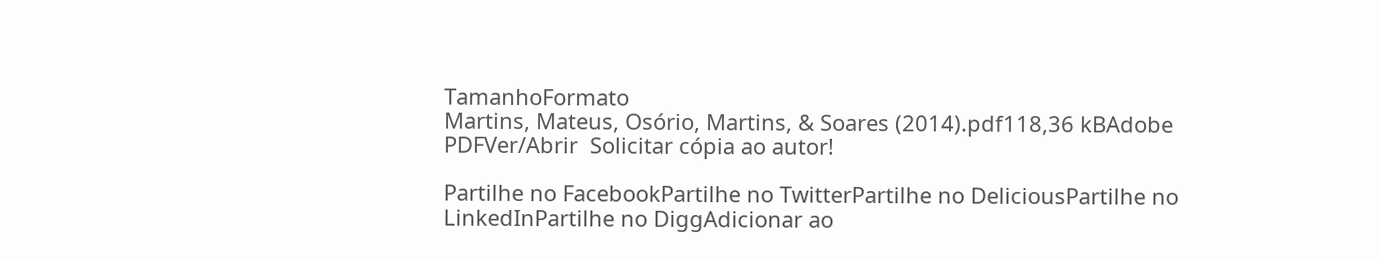TamanhoFormato
Martins, Mateus, Osório, Martins, & Soares (2014).pdf118,36 kBAdobe PDFVer/Abrir  Solicitar cópia ao autor!

Partilhe no FacebookPartilhe no TwitterPartilhe no DeliciousPartilhe no LinkedInPartilhe no DiggAdicionar ao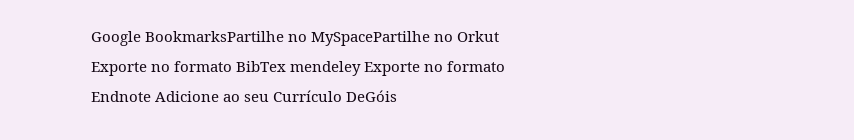Google BookmarksPartilhe no MySpacePartilhe no Orkut
Exporte no formato BibTex mendeley Exporte no formato Endnote Adicione ao seu Currículo DeGóis